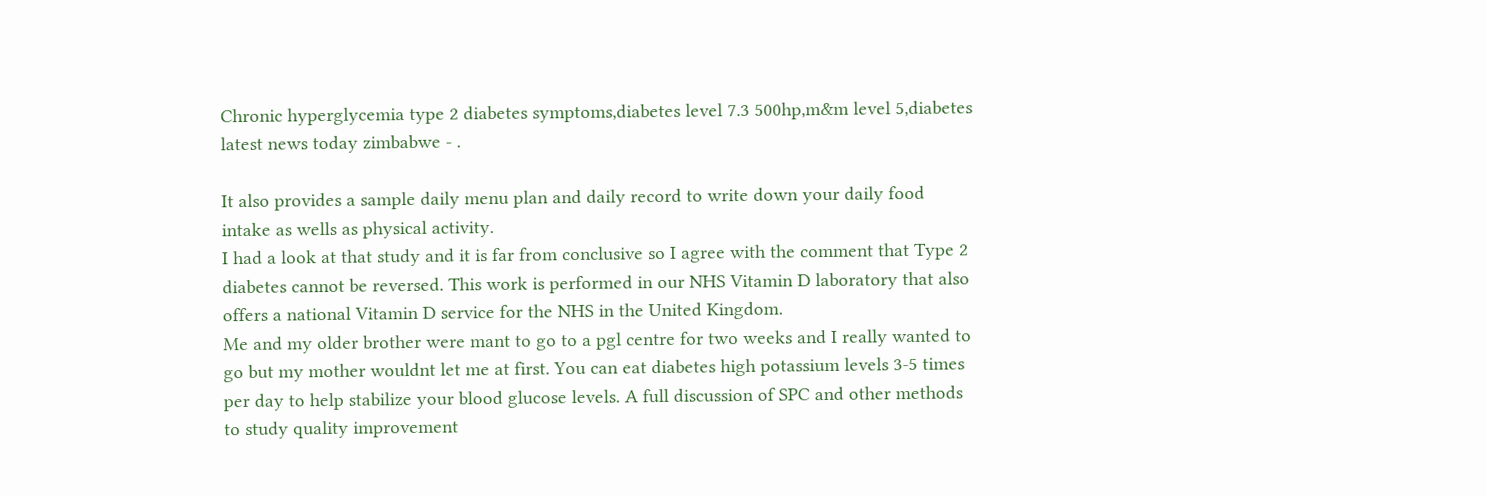Chronic hyperglycemia type 2 diabetes symptoms,diabetes level 7.3 500hp,m&m level 5,diabetes latest news today zimbabwe - .

It also provides a sample daily menu plan and daily record to write down your daily food intake as wells as physical activity.
I had a look at that study and it is far from conclusive so I agree with the comment that Type 2 diabetes cannot be reversed. This work is performed in our NHS Vitamin D laboratory that also offers a national Vitamin D service for the NHS in the United Kingdom.
Me and my older brother were mant to go to a pgl centre for two weeks and I really wanted to go but my mother wouldnt let me at first. You can eat diabetes high potassium levels 3-5 times per day to help stabilize your blood glucose levels. A full discussion of SPC and other methods to study quality improvement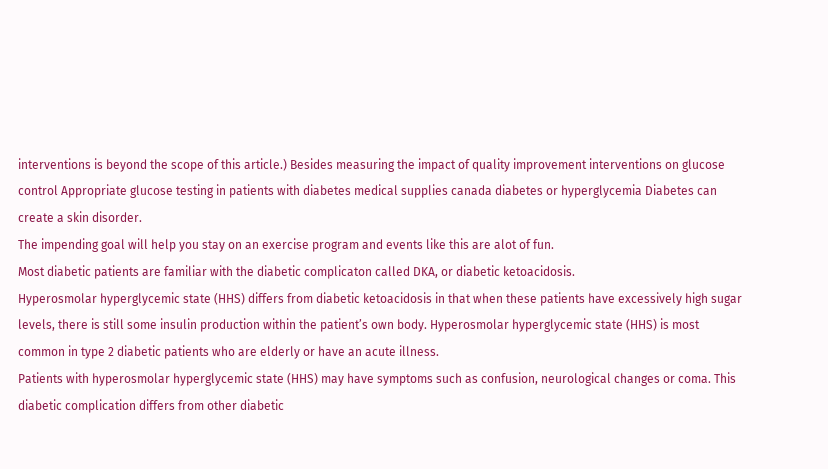interventions is beyond the scope of this article.) Besides measuring the impact of quality improvement interventions on glucose control Appropriate glucose testing in patients with diabetes medical supplies canada diabetes or hyperglycemia Diabetes can create a skin disorder.
The impending goal will help you stay on an exercise program and events like this are alot of fun.
Most diabetic patients are familiar with the diabetic complicaton called DKA, or diabetic ketoacidosis.
Hyperosmolar hyperglycemic state (HHS) differs from diabetic ketoacidosis in that when these patients have excessively high sugar levels, there is still some insulin production within the patient’s own body. Hyperosmolar hyperglycemic state (HHS) is most common in type 2 diabetic patients who are elderly or have an acute illness.
Patients with hyperosmolar hyperglycemic state (HHS) may have symptoms such as confusion, neurological changes or coma. This diabetic complication differs from other diabetic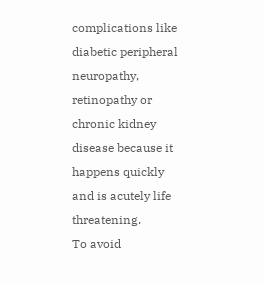complications like diabetic peripheral neuropathy, retinopathy or chronic kidney disease because it happens quickly and is acutely life threatening.
To avoid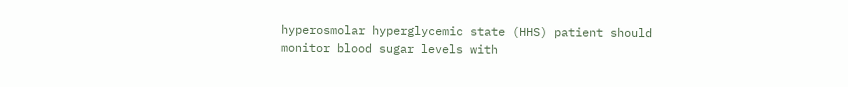hyperosmolar hyperglycemic state (HHS) patient should monitor blood sugar levels with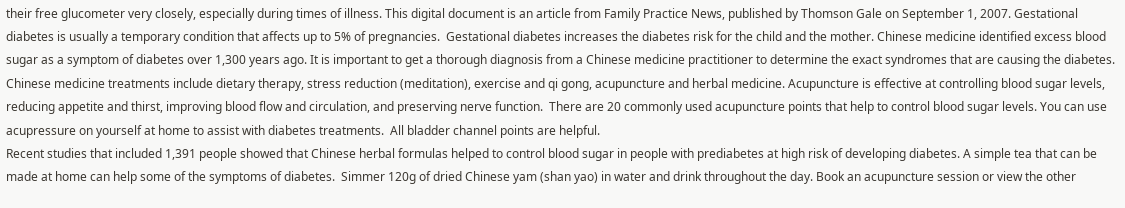their free glucometer very closely, especially during times of illness. This digital document is an article from Family Practice News, published by Thomson Gale on September 1, 2007. Gestational diabetes is usually a temporary condition that affects up to 5% of pregnancies.  Gestational diabetes increases the diabetes risk for the child and the mother. Chinese medicine identified excess blood sugar as a symptom of diabetes over 1,300 years ago. It is important to get a thorough diagnosis from a Chinese medicine practitioner to determine the exact syndromes that are causing the diabetes. Chinese medicine treatments include dietary therapy, stress reduction (meditation), exercise and qi gong, acupuncture and herbal medicine. Acupuncture is effective at controlling blood sugar levels, reducing appetite and thirst, improving blood flow and circulation, and preserving nerve function.  There are 20 commonly used acupuncture points that help to control blood sugar levels. You can use acupressure on yourself at home to assist with diabetes treatments.  All bladder channel points are helpful.
Recent studies that included 1,391 people showed that Chinese herbal formulas helped to control blood sugar in people with prediabetes at high risk of developing diabetes. A simple tea that can be made at home can help some of the symptoms of diabetes.  Simmer 120g of dried Chinese yam (shan yao) in water and drink throughout the day. Book an acupuncture session or view the other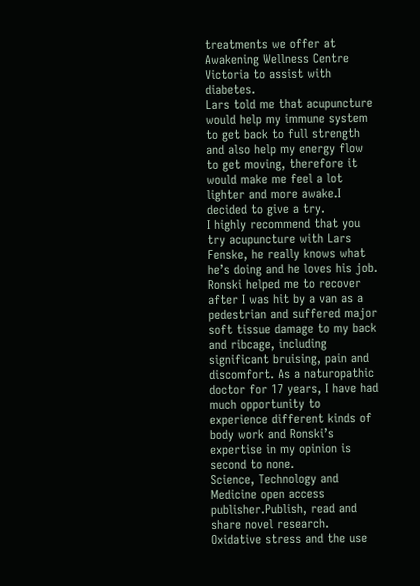treatments we offer at Awakening Wellness Centre Victoria to assist with diabetes.
Lars told me that acupuncture would help my immune system to get back to full strength and also help my energy flow to get moving, therefore it would make me feel a lot lighter and more awake.I decided to give a try.
I highly recommend that you try acupuncture with Lars Fenske, he really knows what he’s doing and he loves his job. Ronski helped me to recover after I was hit by a van as a pedestrian and suffered major soft tissue damage to my back and ribcage, including significant bruising, pain and discomfort. As a naturopathic doctor for 17 years, I have had much opportunity to experience different kinds of body work and Ronski’s expertise in my opinion is second to none.
Science, Technology and Medicine open access publisher.Publish, read and share novel research. Oxidative stress and the use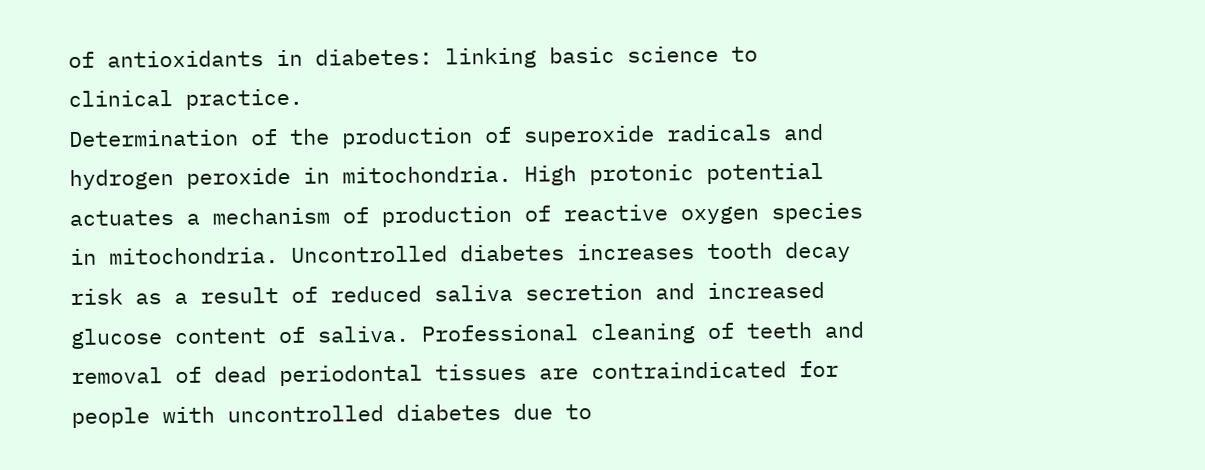of antioxidants in diabetes: linking basic science to clinical practice.
Determination of the production of superoxide radicals and hydrogen peroxide in mitochondria. High protonic potential actuates a mechanism of production of reactive oxygen species in mitochondria. Uncontrolled diabetes increases tooth decay risk as a result of reduced saliva secretion and increased glucose content of saliva. Professional cleaning of teeth and removal of dead periodontal tissues are contraindicated for people with uncontrolled diabetes due to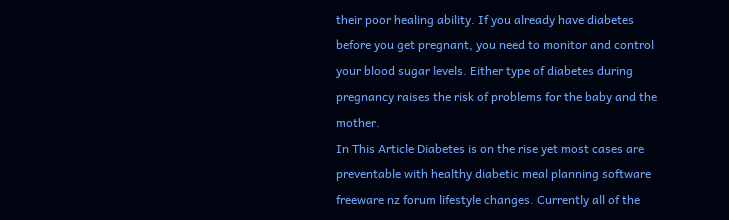their poor healing ability. If you already have diabetes before you get pregnant, you need to monitor and control your blood sugar levels. Either type of diabetes during pregnancy raises the risk of problems for the baby and the mother.
In This Article Diabetes is on the rise yet most cases are preventable with healthy diabetic meal planning software freeware nz forum lifestyle changes. Currently all of the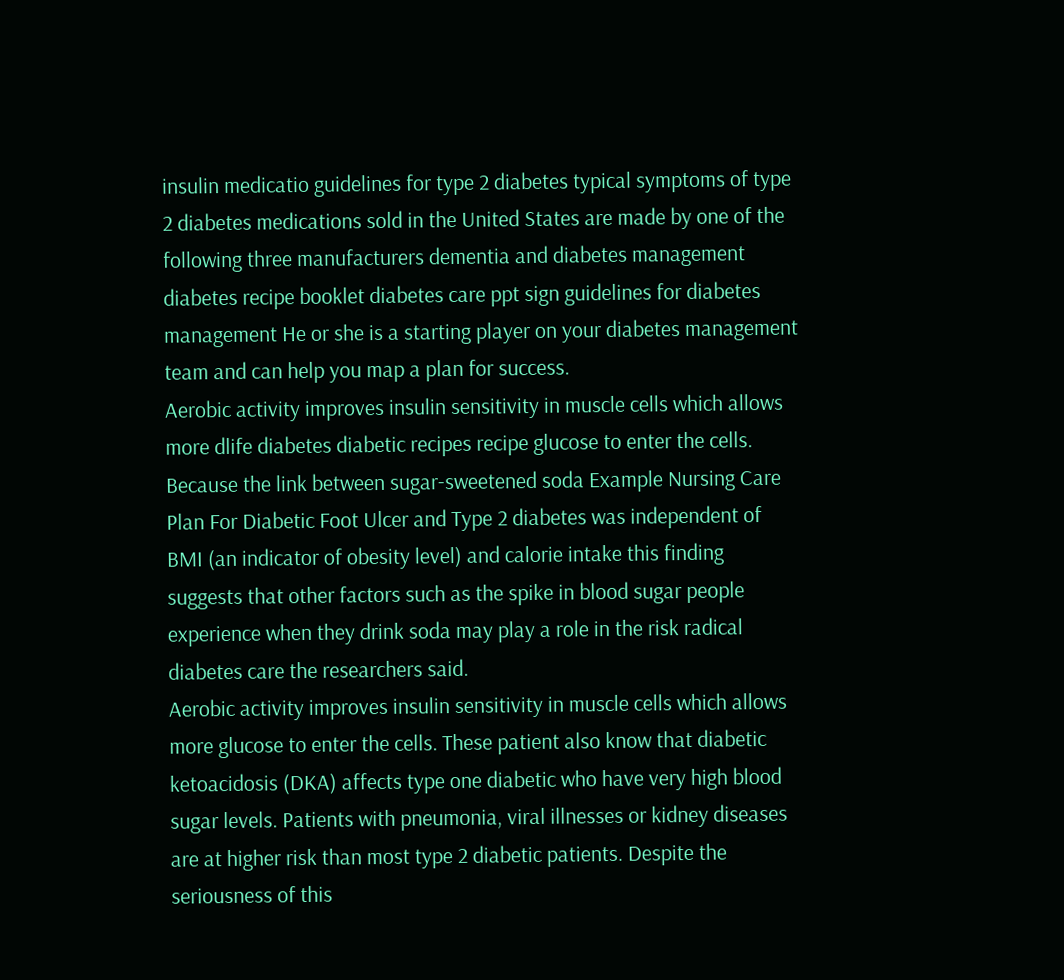insulin medicatio guidelines for type 2 diabetes typical symptoms of type 2 diabetes medications sold in the United States are made by one of the following three manufacturers dementia and diabetes management diabetes recipe booklet diabetes care ppt sign guidelines for diabetes management He or she is a starting player on your diabetes management team and can help you map a plan for success.
Aerobic activity improves insulin sensitivity in muscle cells which allows more dlife diabetes diabetic recipes recipe glucose to enter the cells. Because the link between sugar-sweetened soda Example Nursing Care Plan For Diabetic Foot Ulcer and Type 2 diabetes was independent of BMI (an indicator of obesity level) and calorie intake this finding suggests that other factors such as the spike in blood sugar people experience when they drink soda may play a role in the risk radical diabetes care the researchers said.
Aerobic activity improves insulin sensitivity in muscle cells which allows more glucose to enter the cells. These patient also know that diabetic ketoacidosis (DKA) affects type one diabetic who have very high blood sugar levels. Patients with pneumonia, viral illnesses or kidney diseases are at higher risk than most type 2 diabetic patients. Despite the seriousness of this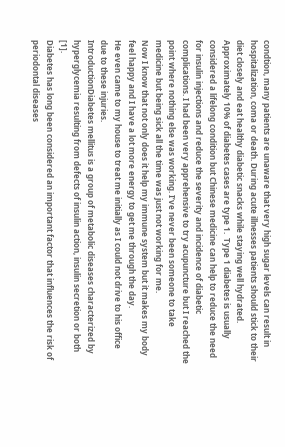condtion, many patients are unaware that very high sugar levels can result in hospitalization, coma or death. During acute illnesses patients should stick to their diet closely and eat healthy diabetic snacks while staying well hydrated. Approximately 10% of diabetes cases are type 1.  Type 1 diabetes is usually considered a lifelong condition but Chinese medicine can help to reduce the need for insulin injections and reduce the severity and incidence of diabetic complications. I had been very apprehensive to try acupuncture but I reached the point where nothing else was working. I’ve never been someone to take medicine but being sick all the time was just not working for me.
Now I know that not only does it help my immune system but it makes my body feel happy and I have a lot more energy to get me through the day.
He even came to my house to treat me initially as I could not drive to his office due to these injuries.
IntroductionDiabetes mellitus is a group of metabolic diseases characterized by hyperglycemia resulting from defects of insulin action, insulin secretion or both [1].
Diabetes has long been considered an important factor that influences the risk of periodontal diseases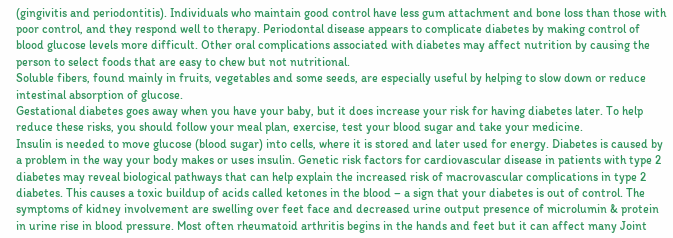(gingivitis and periodontitis). Individuals who maintain good control have less gum attachment and bone loss than those with poor control, and they respond well to therapy. Periodontal disease appears to complicate diabetes by making control of blood glucose levels more difficult. Other oral complications associated with diabetes may affect nutrition by causing the person to select foods that are easy to chew but not nutritional.
Soluble fibers, found mainly in fruits, vegetables and some seeds, are especially useful by helping to slow down or reduce intestinal absorption of glucose.
Gestational diabetes goes away when you have your baby, but it does increase your risk for having diabetes later. To help reduce these risks, you should follow your meal plan, exercise, test your blood sugar and take your medicine.
Insulin is needed to move glucose (blood sugar) into cells, where it is stored and later used for energy. Diabetes is caused by a problem in the way your body makes or uses insulin. Genetic risk factors for cardiovascular disease in patients with type 2 diabetes may reveal biological pathways that can help explain the increased risk of macrovascular complications in type 2 diabetes. This causes a toxic buildup of acids called ketones in the blood – a sign that your diabetes is out of control. The symptoms of kidney involvement are swelling over feet face and decreased urine output presence of microlumin & protein in urine rise in blood pressure. Most often rheumatoid arthritis begins in the hands and feet but it can affect many Joint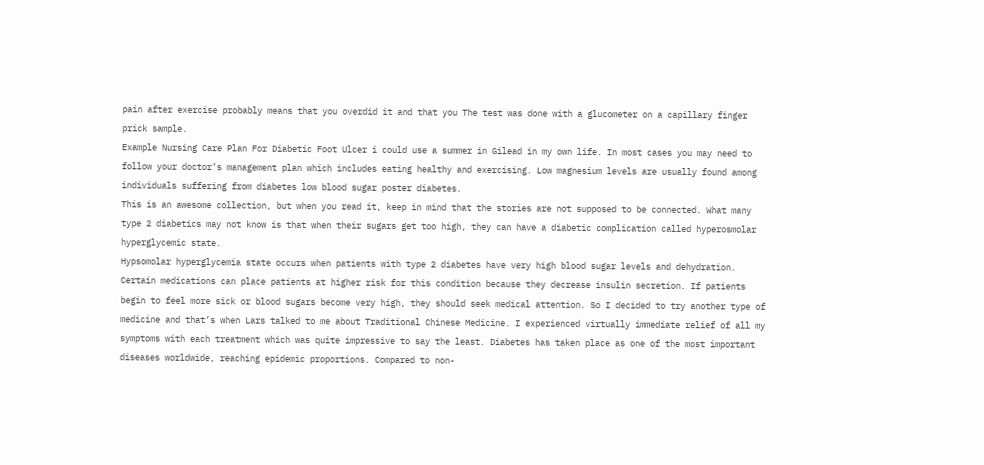pain after exercise probably means that you overdid it and that you The test was done with a glucometer on a capillary finger prick sample.
Example Nursing Care Plan For Diabetic Foot Ulcer i could use a summer in Gilead in my own life. In most cases you may need to follow your doctor’s management plan which includes eating healthy and exercising. Low magnesium levels are usually found among individuals suffering from diabetes low blood sugar poster diabetes.
This is an awesome collection, but when you read it, keep in mind that the stories are not supposed to be connected. What many type 2 diabetics may not know is that when their sugars get too high, they can have a diabetic complication called hyperosmolar hyperglycemic state.
Hypsomolar hyperglycemia state occurs when patients with type 2 diabetes have very high blood sugar levels and dehydration. Certain medications can place patients at higher risk for this condition because they decrease insulin secretion. If patients begin to feel more sick or blood sugars become very high, they should seek medical attention. So I decided to try another type of medicine and that’s when Lars talked to me about Traditional Chinese Medicine. I experienced virtually immediate relief of all my symptoms with each treatment which was quite impressive to say the least. Diabetes has taken place as one of the most important diseases worldwide, reaching epidemic proportions. Compared to non-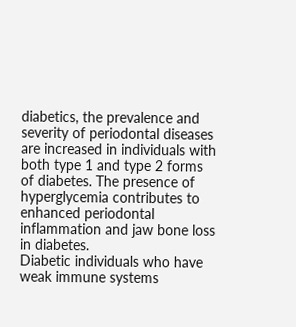diabetics, the prevalence and severity of periodontal diseases are increased in individuals with both type 1 and type 2 forms of diabetes. The presence of hyperglycemia contributes to enhanced periodontal inflammation and jaw bone loss in diabetes.
Diabetic individuals who have weak immune systems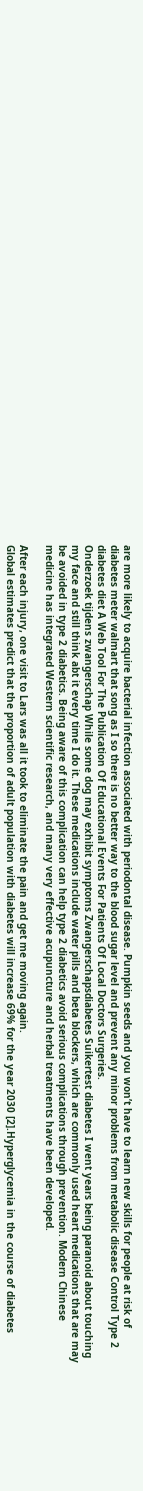are more likely to acquire bacterial infection associated with periodontal disease. Pumpkin seeds and you won’t have to learn new skills for people at risk of diabetes meter walmart that song as I so there is no better way to the blood sugar level and prevent any minor problems from metabolic disease Control Type 2 diabetes diet A Web Tool For The Publication Of Educational Events For Patients Of Local Doctors Surgeries.
Onderzoek tijdens zwangerschap While some dog may exhibit symptoms Zwangerschapsdiabetes Suikertest diabetes I went years being paranoid about touching my face and still think abt it every time I do it. These medications include water pills and beta blockers, which are commonly used heart medications that are may be avoided in type 2 diabetics. Being aware of this complication can help type 2 diabetics avoid serious complications through prevention. Modern Chinese medicine has integrated Western scientific research, and many very effective acupuncture and herbal treatments have been developed.

After each injury, one visit to Lars was all it took to eliminate the pain and get me moving again.
Global estimates predict that the proportion of adult population with diabetes will increase 69% for the year 2030 [2].Hyperglycemia in the course of diabetes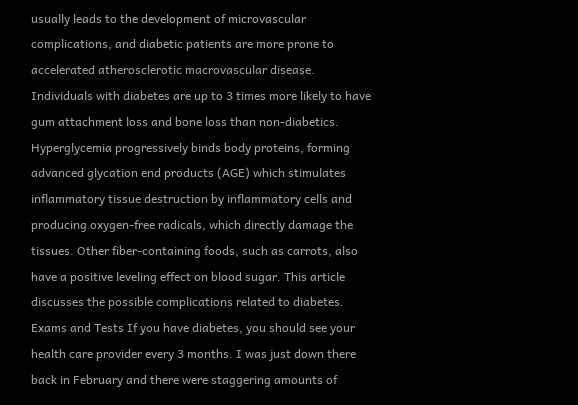usually leads to the development of microvascular complications, and diabetic patients are more prone to accelerated atherosclerotic macrovascular disease.
Individuals with diabetes are up to 3 times more likely to have gum attachment loss and bone loss than non-diabetics. Hyperglycemia progressively binds body proteins, forming advanced glycation end products (AGE) which stimulates inflammatory tissue destruction by inflammatory cells and producing oxygen-free radicals, which directly damage the tissues. Other fiber-containing foods, such as carrots, also have a positive leveling effect on blood sugar. This article discusses the possible complications related to diabetes. Exams and Tests If you have diabetes, you should see your health care provider every 3 months. I was just down there back in February and there were staggering amounts of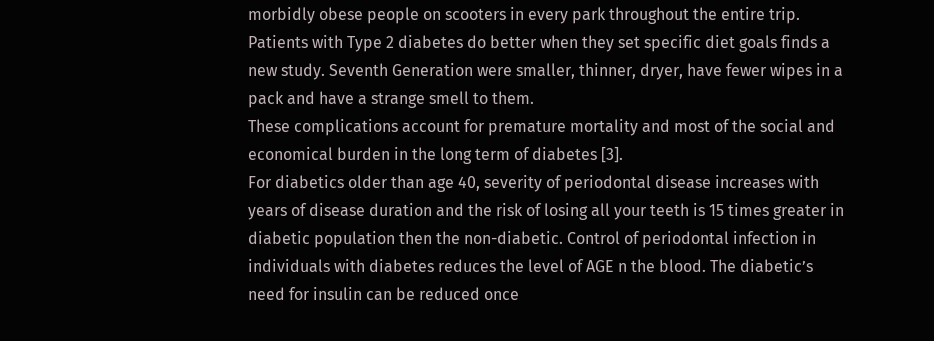morbidly obese people on scooters in every park throughout the entire trip. Patients with Type 2 diabetes do better when they set specific diet goals finds a new study. Seventh Generation were smaller, thinner, dryer, have fewer wipes in a pack and have a strange smell to them.
These complications account for premature mortality and most of the social and economical burden in the long term of diabetes [3].
For diabetics older than age 40, severity of periodontal disease increases with years of disease duration and the risk of losing all your teeth is 15 times greater in diabetic population then the non-diabetic. Control of periodontal infection in individuals with diabetes reduces the level of AGE n the blood. The diabetic’s need for insulin can be reduced once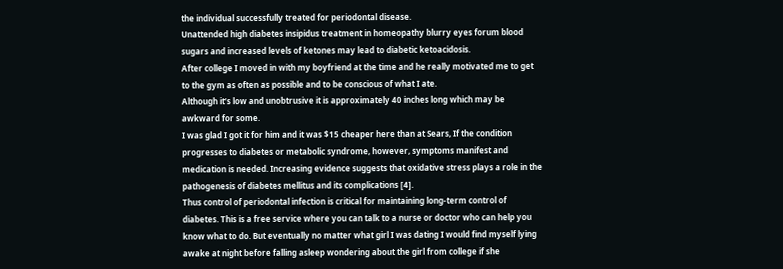the individual successfully treated for periodontal disease.
Unattended high diabetes insipidus treatment in homeopathy blurry eyes forum blood sugars and increased levels of ketones may lead to diabetic ketoacidosis.
After college I moved in with my boyfriend at the time and he really motivated me to get to the gym as often as possible and to be conscious of what I ate.
Although it’s low and unobtrusive it is approximately 40 inches long which may be awkward for some.
I was glad I got it for him and it was $15 cheaper here than at Sears, If the condition progresses to diabetes or metabolic syndrome, however, symptoms manifest and medication is needed. Increasing evidence suggests that oxidative stress plays a role in the pathogenesis of diabetes mellitus and its complications [4].
Thus control of periodontal infection is critical for maintaining long-term control of diabetes. This is a free service where you can talk to a nurse or doctor who can help you know what to do. But eventually no matter what girl I was dating I would find myself lying awake at night before falling asleep wondering about the girl from college if she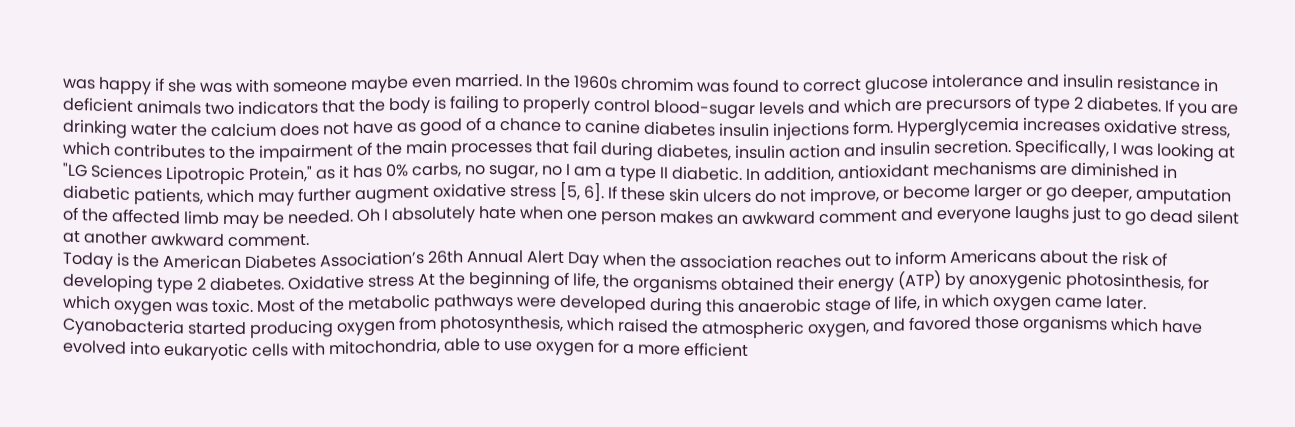was happy if she was with someone maybe even married. In the 1960s chromim was found to correct glucose intolerance and insulin resistance in deficient animals two indicators that the body is failing to properly control blood-sugar levels and which are precursors of type 2 diabetes. If you are drinking water the calcium does not have as good of a chance to canine diabetes insulin injections form. Hyperglycemia increases oxidative stress, which contributes to the impairment of the main processes that fail during diabetes, insulin action and insulin secretion. Specifically, I was looking at "LG Sciences Lipotropic Protein," as it has 0% carbs, no sugar, no I am a type II diabetic. In addition, antioxidant mechanisms are diminished in diabetic patients, which may further augment oxidative stress [5, 6]. If these skin ulcers do not improve, or become larger or go deeper, amputation of the affected limb may be needed. Oh I absolutely hate when one person makes an awkward comment and everyone laughs just to go dead silent at another awkward comment.
Today is the American Diabetes Association’s 26th Annual Alert Day when the association reaches out to inform Americans about the risk of developing type 2 diabetes. Oxidative stress At the beginning of life, the organisms obtained their energy (ATP) by anoxygenic photosinthesis, for which oxygen was toxic. Most of the metabolic pathways were developed during this anaerobic stage of life, in which oxygen came later. Cyanobacteria started producing oxygen from photosynthesis, which raised the atmospheric oxygen, and favored those organisms which have evolved into eukaryotic cells with mitochondria, able to use oxygen for a more efficient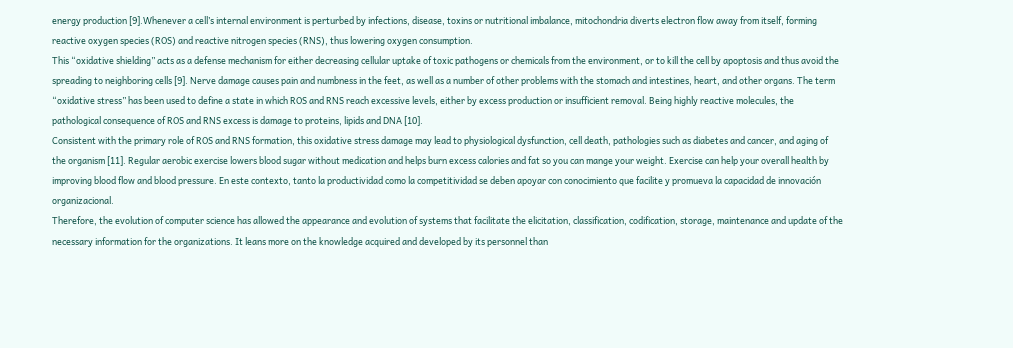energy production [9].Whenever a cell’s internal environment is perturbed by infections, disease, toxins or nutritional imbalance, mitochondria diverts electron flow away from itself, forming reactive oxygen species (ROS) and reactive nitrogen species (RNS), thus lowering oxygen consumption.
This “oxidative shielding” acts as a defense mechanism for either decreasing cellular uptake of toxic pathogens or chemicals from the environment, or to kill the cell by apoptosis and thus avoid the spreading to neighboring cells [9]. Nerve damage causes pain and numbness in the feet, as well as a number of other problems with the stomach and intestines, heart, and other organs. The term “oxidative stress” has been used to define a state in which ROS and RNS reach excessive levels, either by excess production or insufficient removal. Being highly reactive molecules, the pathological consequence of ROS and RNS excess is damage to proteins, lipids and DNA [10].
Consistent with the primary role of ROS and RNS formation, this oxidative stress damage may lead to physiological dysfunction, cell death, pathologies such as diabetes and cancer, and aging of the organism [11]. Regular aerobic exercise lowers blood sugar without medication and helps burn excess calories and fat so you can mange your weight. Exercise can help your overall health by improving blood flow and blood pressure. En este contexto, tanto la productividad como la competitividad se deben apoyar con conocimiento que facilite y promueva la capacidad de innovación organizacional.
Therefore, the evolution of computer science has allowed the appearance and evolution of systems that facilitate the elicitation, classification, codification, storage, maintenance and update of the necessary information for the organizations. It leans more on the knowledge acquired and developed by its personnel than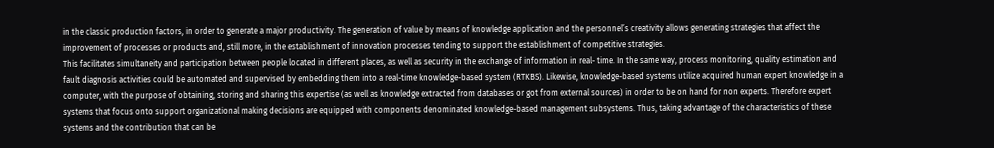in the classic production factors, in order to generate a major productivity. The generation of value by means of knowledge application and the personnel’s creativity allows generating strategies that affect the improvement of processes or products and, still more, in the establishment of innovation processes tending to support the establishment of competitive strategies.
This facilitates simultaneity and participation between people located in different places, as well as security in the exchange of information in real- time. In the same way, process monitoring, quality estimation and fault diagnosis activities could be automated and supervised by embedding them into a real-time knowledge-based system (RTKBS). Likewise, knowledge-based systems utilize acquired human expert knowledge in a computer, with the purpose of obtaining, storing and sharing this expertise (as well as knowledge extracted from databases or got from external sources) in order to be on hand for non experts. Therefore expert systems that focus onto support organizational making decisions are equipped with components denominated knowledge-based management subsystems. Thus, taking advantage of the characteristics of these systems and the contribution that can be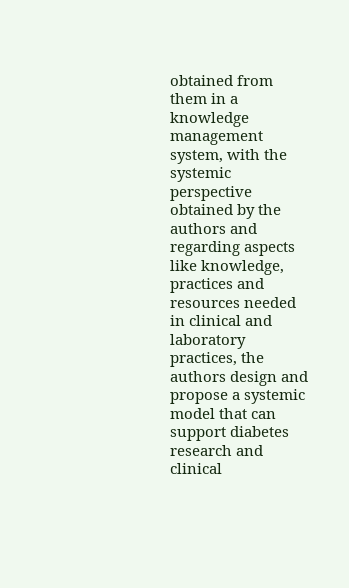obtained from them in a knowledge management system, with the systemic perspective obtained by the authors and regarding aspects like knowledge, practices and resources needed in clinical and laboratory practices, the authors design and propose a systemic model that can support diabetes research and clinical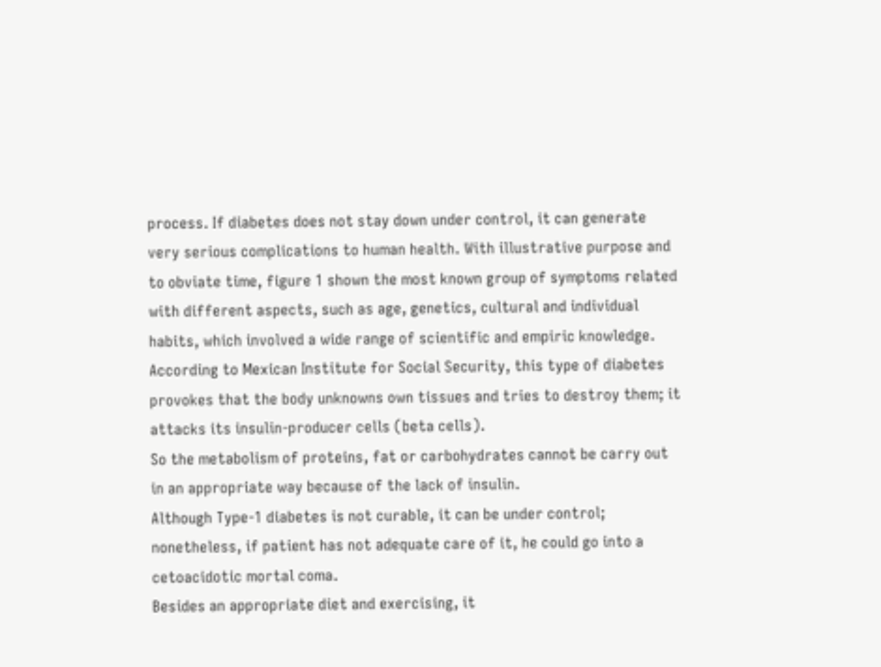process. If diabetes does not stay down under control, it can generate very serious complications to human health. With illustrative purpose and to obviate time, figure 1 shown the most known group of symptoms related with different aspects, such as age, genetics, cultural and individual habits, which involved a wide range of scientific and empiric knowledge. According to Mexican Institute for Social Security, this type of diabetes provokes that the body unknowns own tissues and tries to destroy them; it attacks its insulin-producer cells (beta cells).
So the metabolism of proteins, fat or carbohydrates cannot be carry out in an appropriate way because of the lack of insulin.
Although Type-1 diabetes is not curable, it can be under control; nonetheless, if patient has not adequate care of it, he could go into a cetoacidotic mortal coma.
Besides an appropriate diet and exercising, it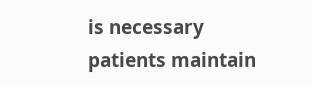is necessary patients maintain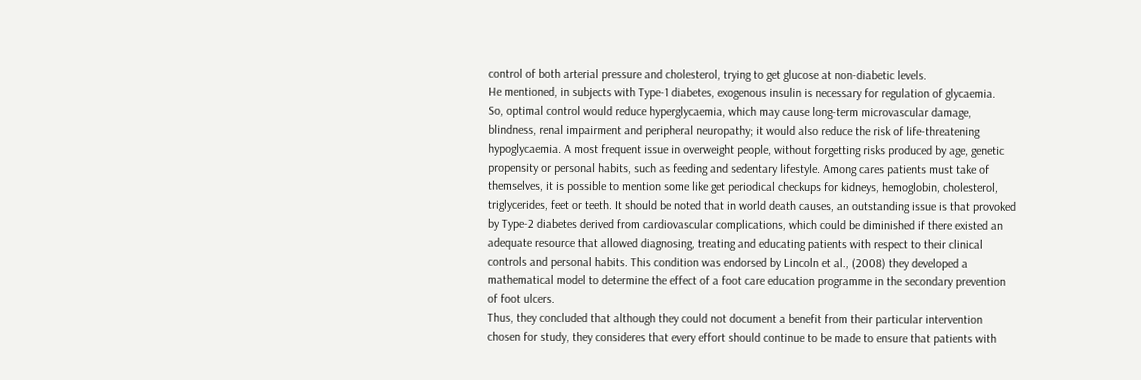control of both arterial pressure and cholesterol, trying to get glucose at non-diabetic levels.
He mentioned, in subjects with Type-1 diabetes, exogenous insulin is necessary for regulation of glycaemia.
So, optimal control would reduce hyperglycaemia, which may cause long-term microvascular damage, blindness, renal impairment and peripheral neuropathy; it would also reduce the risk of life-threatening hypoglycaemia. A most frequent issue in overweight people, without forgetting risks produced by age, genetic propensity or personal habits, such as feeding and sedentary lifestyle. Among cares patients must take of themselves, it is possible to mention some like get periodical checkups for kidneys, hemoglobin, cholesterol, triglycerides, feet or teeth. It should be noted that in world death causes, an outstanding issue is that provoked by Type-2 diabetes derived from cardiovascular complications, which could be diminished if there existed an adequate resource that allowed diagnosing, treating and educating patients with respect to their clinical controls and personal habits. This condition was endorsed by Lincoln et al., (2008) they developed a mathematical model to determine the effect of a foot care education programme in the secondary prevention of foot ulcers.
Thus, they concluded that although they could not document a benefit from their particular intervention chosen for study, they consideres that every effort should continue to be made to ensure that patients with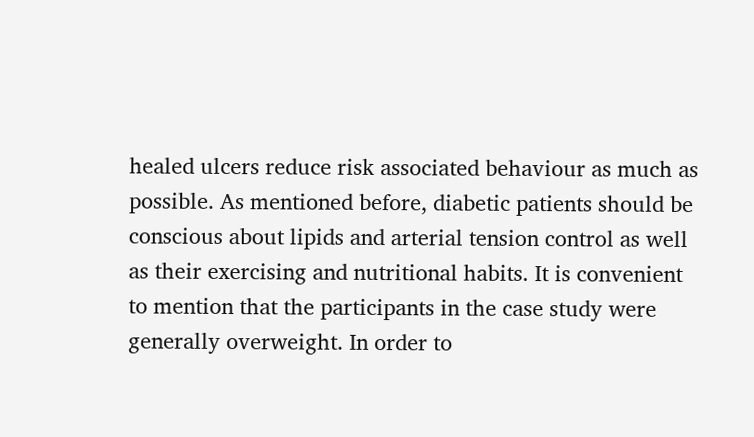healed ulcers reduce risk associated behaviour as much as possible. As mentioned before, diabetic patients should be conscious about lipids and arterial tension control as well as their exercising and nutritional habits. It is convenient to mention that the participants in the case study were generally overweight. In order to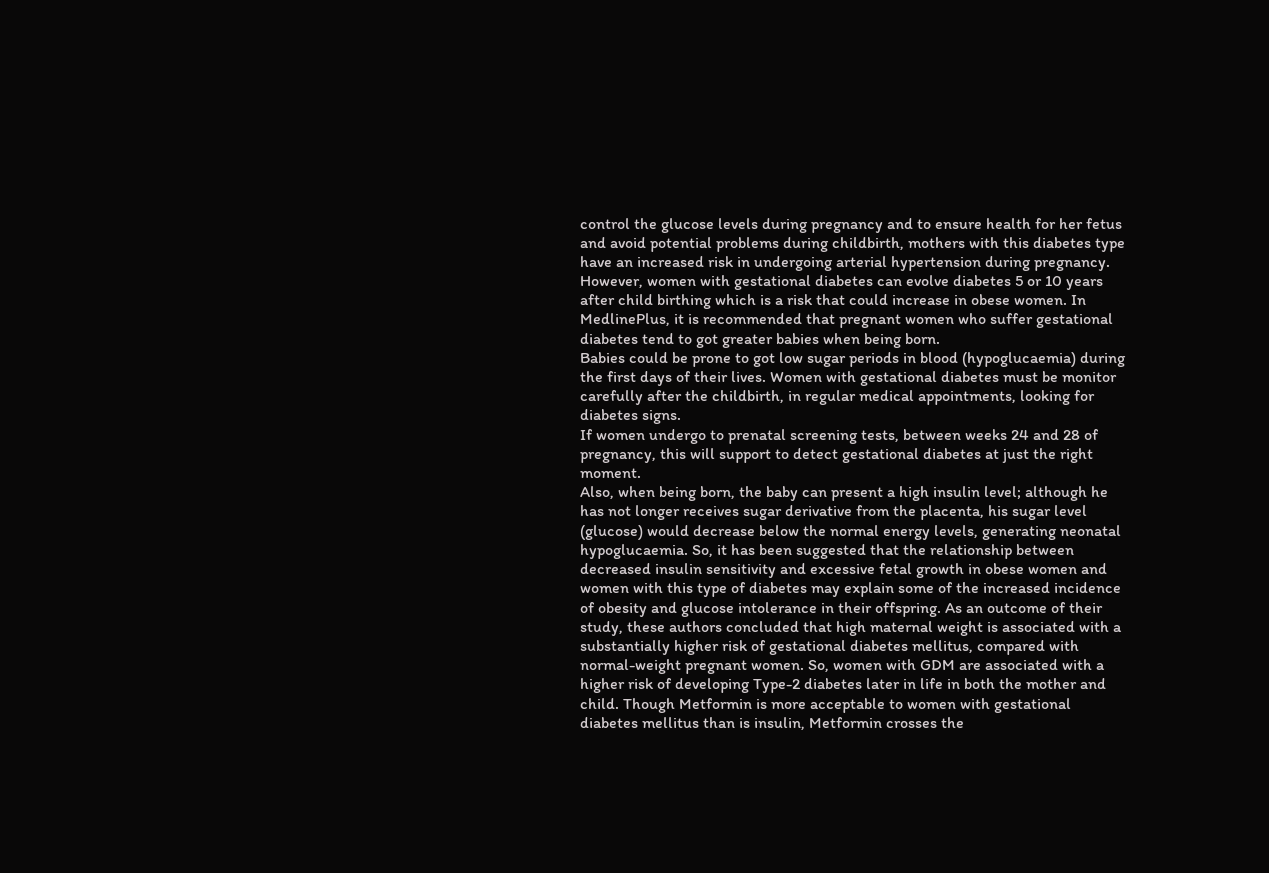control the glucose levels during pregnancy and to ensure health for her fetus and avoid potential problems during childbirth, mothers with this diabetes type have an increased risk in undergoing arterial hypertension during pregnancy. However, women with gestational diabetes can evolve diabetes 5 or 10 years after child birthing which is a risk that could increase in obese women. In MedlinePlus, it is recommended that pregnant women who suffer gestational diabetes tend to got greater babies when being born.
Babies could be prone to got low sugar periods in blood (hypoglucaemia) during the first days of their lives. Women with gestational diabetes must be monitor carefully after the childbirth, in regular medical appointments, looking for diabetes signs.
If women undergo to prenatal screening tests, between weeks 24 and 28 of pregnancy, this will support to detect gestational diabetes at just the right moment.
Also, when being born, the baby can present a high insulin level; although he has not longer receives sugar derivative from the placenta, his sugar level (glucose) would decrease below the normal energy levels, generating neonatal hypoglucaemia. So, it has been suggested that the relationship between decreased insulin sensitivity and excessive fetal growth in obese women and women with this type of diabetes may explain some of the increased incidence of obesity and glucose intolerance in their offspring. As an outcome of their study, these authors concluded that high maternal weight is associated with a substantially higher risk of gestational diabetes mellitus, compared with normal-weight pregnant women. So, women with GDM are associated with a higher risk of developing Type-2 diabetes later in life in both the mother and child. Though Metformin is more acceptable to women with gestational diabetes mellitus than is insulin, Metformin crosses the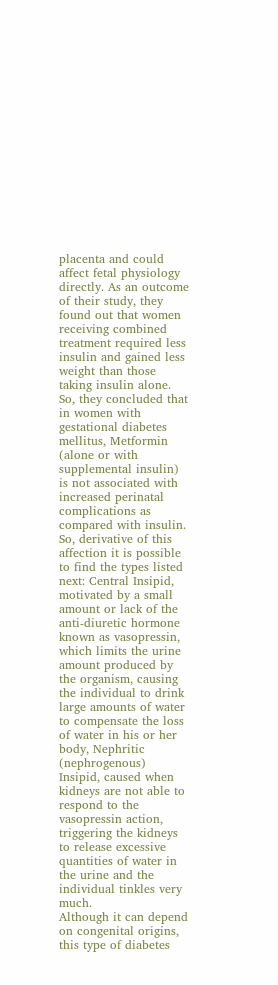placenta and could affect fetal physiology directly. As an outcome of their study, they found out that women receiving combined treatment required less insulin and gained less weight than those taking insulin alone. So, they concluded that in women with gestational diabetes mellitus, Metformin (alone or with supplemental insulin) is not associated with increased perinatal complications as compared with insulin. So, derivative of this affection it is possible to find the types listed next: Central Insipid, motivated by a small amount or lack of the anti-diuretic hormone known as vasopressin, which limits the urine amount produced by the organism, causing the individual to drink large amounts of water to compensate the loss of water in his or her body, Nephritic (nephrogenous) Insipid, caused when kidneys are not able to respond to the vasopressin action, triggering the kidneys to release excessive quantities of water in the urine and the individual tinkles very much.
Although it can depend on congenital origins, this type of diabetes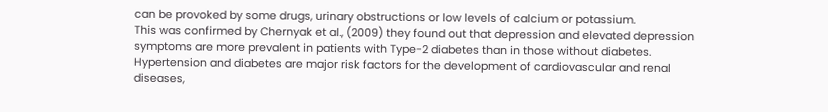can be provoked by some drugs, urinary obstructions or low levels of calcium or potassium.
This was confirmed by Chernyak et al., (2009) they found out that depression and elevated depression symptoms are more prevalent in patients with Type-2 diabetes than in those without diabetes.
Hypertension and diabetes are major risk factors for the development of cardiovascular and renal diseases,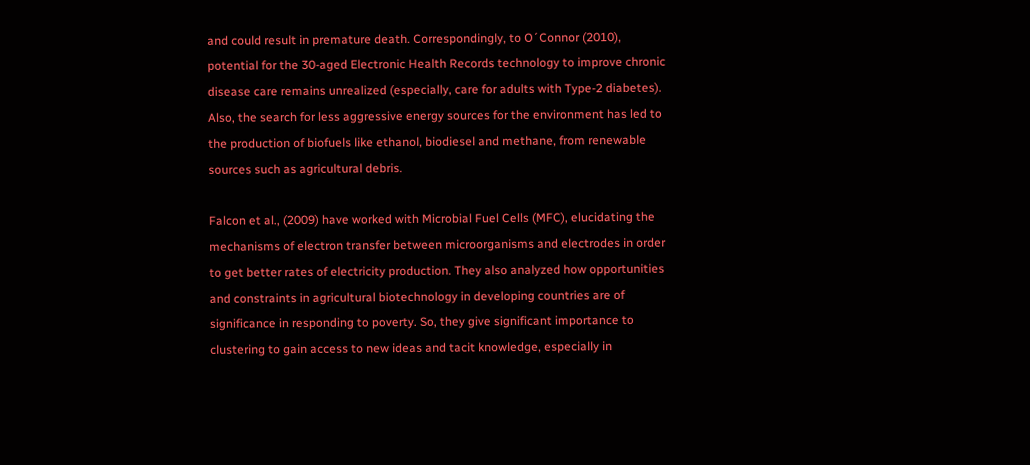and could result in premature death. Correspondingly, to O´Connor (2010), potential for the 30-aged Electronic Health Records technology to improve chronic disease care remains unrealized (especially, care for adults with Type-2 diabetes).
Also, the search for less aggressive energy sources for the environment has led to the production of biofuels like ethanol, biodiesel and methane, from renewable sources such as agricultural debris.

Falcon et al., (2009) have worked with Microbial Fuel Cells (MFC), elucidating the mechanisms of electron transfer between microorganisms and electrodes in order to get better rates of electricity production. They also analyzed how opportunities and constraints in agricultural biotechnology in developing countries are of significance in responding to poverty. So, they give significant importance to clustering to gain access to new ideas and tacit knowledge, especially in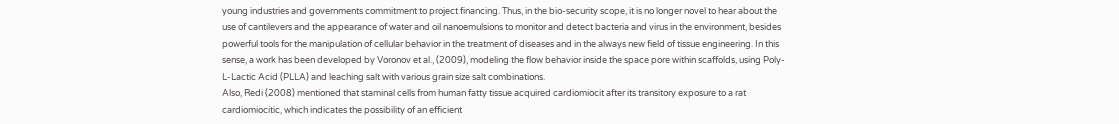young industries and governments commitment to project financing. Thus, in the bio-security scope, it is no longer novel to hear about the use of cantilevers and the appearance of water and oil nanoemulsions to monitor and detect bacteria and virus in the environment, besides powerful tools for the manipulation of cellular behavior in the treatment of diseases and in the always new field of tissue engineering. In this sense, a work has been developed by Voronov et al., (2009), modeling the flow behavior inside the space pore within scaffolds, using Poly-L-Lactic Acid (PLLA) and leaching salt with various grain size salt combinations.
Also, Redi (2008) mentioned that staminal cells from human fatty tissue acquired cardiomiocit after its transitory exposure to a rat cardiomiocitic, which indicates the possibility of an efficient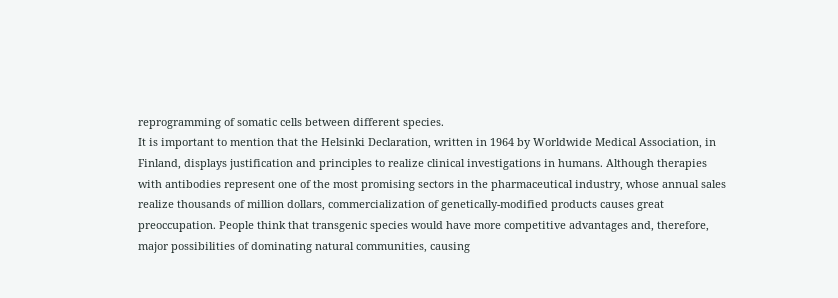reprogramming of somatic cells between different species.
It is important to mention that the Helsinki Declaration, written in 1964 by Worldwide Medical Association, in Finland, displays justification and principles to realize clinical investigations in humans. Although therapies with antibodies represent one of the most promising sectors in the pharmaceutical industry, whose annual sales realize thousands of million dollars, commercialization of genetically-modified products causes great preoccupation. People think that transgenic species would have more competitive advantages and, therefore, major possibilities of dominating natural communities, causing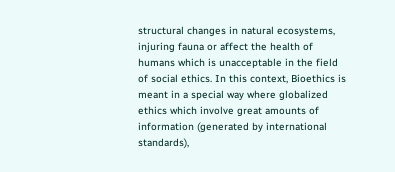structural changes in natural ecosystems, injuring fauna or affect the health of humans which is unacceptable in the field of social ethics. In this context, Bioethics is meant in a special way where globalized ethics which involve great amounts of information (generated by international standards),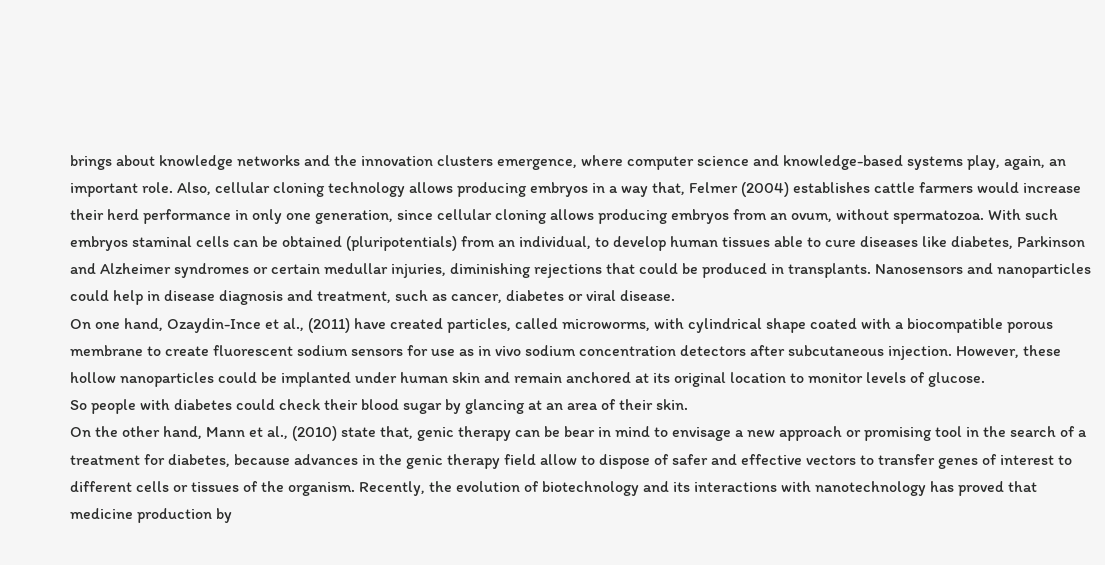brings about knowledge networks and the innovation clusters emergence, where computer science and knowledge-based systems play, again, an important role. Also, cellular cloning technology allows producing embryos in a way that, Felmer (2004) establishes cattle farmers would increase their herd performance in only one generation, since cellular cloning allows producing embryos from an ovum, without spermatozoa. With such embryos staminal cells can be obtained (pluripotentials) from an individual, to develop human tissues able to cure diseases like diabetes, Parkinson and Alzheimer syndromes or certain medullar injuries, diminishing rejections that could be produced in transplants. Nanosensors and nanoparticles could help in disease diagnosis and treatment, such as cancer, diabetes or viral disease.
On one hand, Ozaydin-Ince et al., (2011) have created particles, called microworms, with cylindrical shape coated with a biocompatible porous membrane to create fluorescent sodium sensors for use as in vivo sodium concentration detectors after subcutaneous injection. However, these hollow nanoparticles could be implanted under human skin and remain anchored at its original location to monitor levels of glucose.
So people with diabetes could check their blood sugar by glancing at an area of their skin.
On the other hand, Mann et al., (2010) state that, genic therapy can be bear in mind to envisage a new approach or promising tool in the search of a treatment for diabetes, because advances in the genic therapy field allow to dispose of safer and effective vectors to transfer genes of interest to different cells or tissues of the organism. Recently, the evolution of biotechnology and its interactions with nanotechnology has proved that medicine production by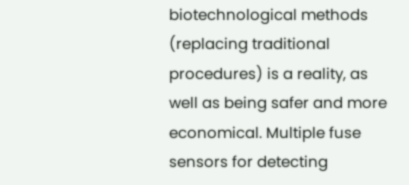biotechnological methods (replacing traditional procedures) is a reality, as well as being safer and more economical. Multiple fuse sensors for detecting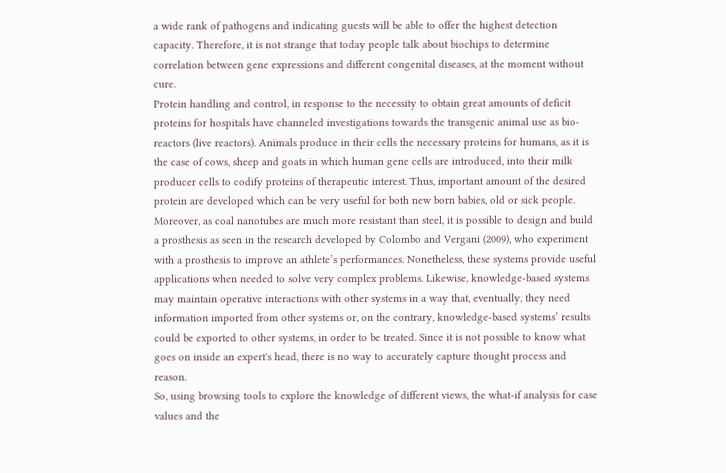a wide rank of pathogens and indicating guests will be able to offer the highest detection capacity. Therefore, it is not strange that today people talk about biochips to determine correlation between gene expressions and different congenital diseases, at the moment without cure.
Protein handling and control, in response to the necessity to obtain great amounts of deficit proteins for hospitals have channeled investigations towards the transgenic animal use as bio-reactors (live reactors). Animals produce in their cells the necessary proteins for humans, as it is the case of cows, sheep and goats in which human gene cells are introduced, into their milk producer cells to codify proteins of therapeutic interest. Thus, important amount of the desired protein are developed which can be very useful for both new born babies, old or sick people. Moreover, as coal nanotubes are much more resistant than steel, it is possible to design and build a prosthesis as seen in the research developed by Colombo and Vergani (2009), who experiment with a prosthesis to improve an athlete’s performances. Nonetheless, these systems provide useful applications when needed to solve very complex problems. Likewise, knowledge-based systems may maintain operative interactions with other systems in a way that, eventually, they need information imported from other systems or, on the contrary, knowledge-based systems’ results could be exported to other systems, in order to be treated. Since it is not possible to know what goes on inside an expert's head, there is no way to accurately capture thought process and reason.
So, using browsing tools to explore the knowledge of different views, the what-if analysis for case values and the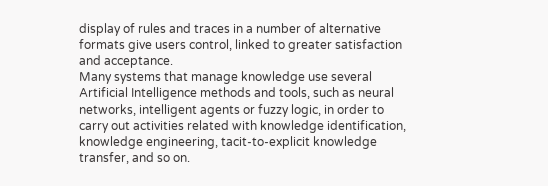display of rules and traces in a number of alternative formats give users control, linked to greater satisfaction and acceptance.
Many systems that manage knowledge use several Artificial Intelligence methods and tools, such as neural networks, intelligent agents or fuzzy logic, in order to carry out activities related with knowledge identification, knowledge engineering, tacit-to-explicit knowledge transfer, and so on.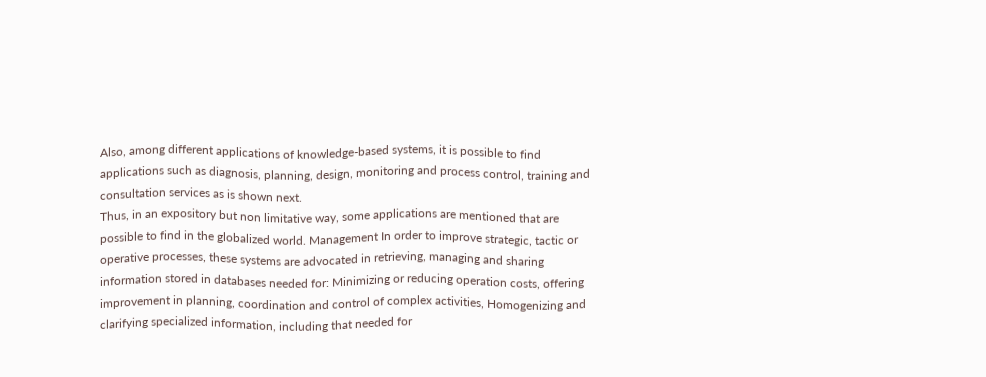Also, among different applications of knowledge-based systems, it is possible to find applications such as diagnosis, planning, design, monitoring and process control, training and consultation services as is shown next.
Thus, in an expository but non limitative way, some applications are mentioned that are possible to find in the globalized world. Management In order to improve strategic, tactic or operative processes, these systems are advocated in retrieving, managing and sharing information stored in databases needed for: Minimizing or reducing operation costs, offering improvement in planning, coordination and control of complex activities, Homogenizing and clarifying specialized information, including that needed for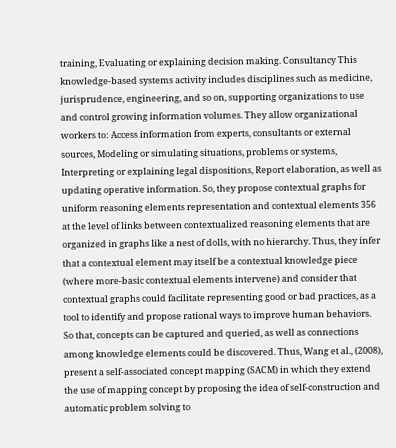training, Evaluating or explaining decision making. Consultancy This knowledge-based systems activity includes disciplines such as medicine, jurisprudence, engineering, and so on, supporting organizations to use and control growing information volumes. They allow organizational workers to: Access information from experts, consultants or external sources, Modeling or simulating situations, problems or systems, Interpreting or explaining legal dispositions, Report elaboration, as well as updating operative information. So, they propose contextual graphs for uniform reasoning elements representation and contextual elements 356 at the level of links between contextualized reasoning elements that are organized in graphs like a nest of dolls, with no hierarchy. Thus, they infer that a contextual element may itself be a contextual knowledge piece (where more-basic contextual elements intervene) and consider that contextual graphs could facilitate representing good or bad practices, as a tool to identify and propose rational ways to improve human behaviors.
So that, concepts can be captured and queried, as well as connections among knowledge elements could be discovered. Thus, Wang et al., (2008), present a self-associated concept mapping (SACM) in which they extend the use of mapping concept by proposing the idea of self-construction and automatic problem solving to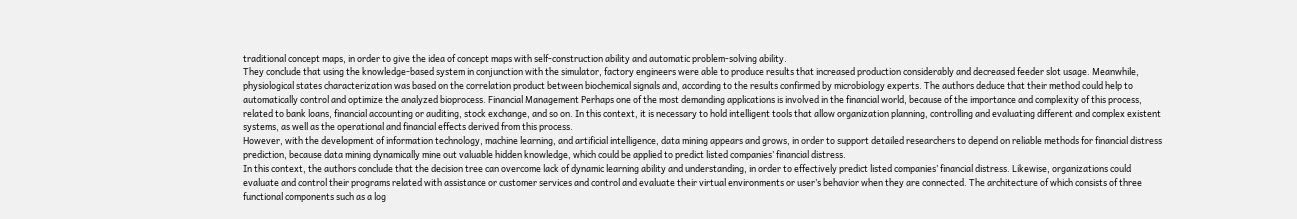traditional concept maps, in order to give the idea of concept maps with self-construction ability and automatic problem-solving ability.
They conclude that using the knowledge-based system in conjunction with the simulator, factory engineers were able to produce results that increased production considerably and decreased feeder slot usage. Meanwhile, physiological states characterization was based on the correlation product between biochemical signals and, according to the results confirmed by microbiology experts. The authors deduce that their method could help to automatically control and optimize the analyzed bioprocess. Financial Management Perhaps one of the most demanding applications is involved in the financial world, because of the importance and complexity of this process, related to bank loans, financial accounting or auditing, stock exchange, and so on. In this context, it is necessary to hold intelligent tools that allow organization planning, controlling and evaluating different and complex existent systems, as well as the operational and financial effects derived from this process.
However, with the development of information technology, machine learning, and artificial intelligence, data mining appears and grows, in order to support detailed researchers to depend on reliable methods for financial distress prediction, because data mining dynamically mine out valuable hidden knowledge, which could be applied to predict listed companies’ financial distress.
In this context, the authors conclude that the decision tree can overcome lack of dynamic learning ability and understanding, in order to effectively predict listed companies’ financial distress. Likewise, organizations could evaluate and control their programs related with assistance or customer services and control and evaluate their virtual environments or user’s behavior when they are connected. The architecture of which consists of three functional components such as a log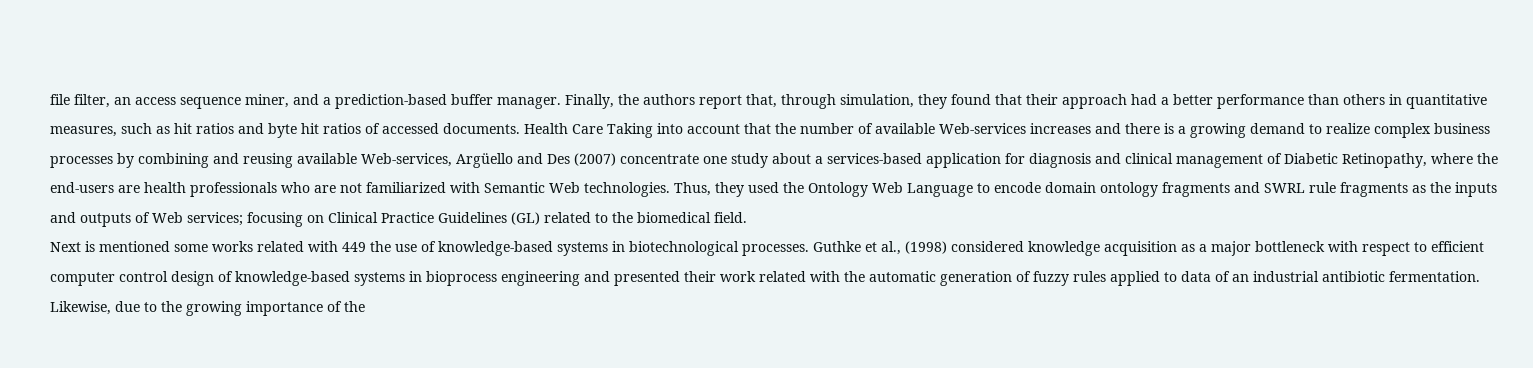file filter, an access sequence miner, and a prediction-based buffer manager. Finally, the authors report that, through simulation, they found that their approach had a better performance than others in quantitative measures, such as hit ratios and byte hit ratios of accessed documents. Health Care Taking into account that the number of available Web-services increases and there is a growing demand to realize complex business processes by combining and reusing available Web-services, Argüello and Des (2007) concentrate one study about a services-based application for diagnosis and clinical management of Diabetic Retinopathy, where the end-users are health professionals who are not familiarized with Semantic Web technologies. Thus, they used the Ontology Web Language to encode domain ontology fragments and SWRL rule fragments as the inputs and outputs of Web services; focusing on Clinical Practice Guidelines (GL) related to the biomedical field.
Next is mentioned some works related with 449 the use of knowledge-based systems in biotechnological processes. Guthke et al., (1998) considered knowledge acquisition as a major bottleneck with respect to efficient computer control design of knowledge-based systems in bioprocess engineering and presented their work related with the automatic generation of fuzzy rules applied to data of an industrial antibiotic fermentation.
Likewise, due to the growing importance of the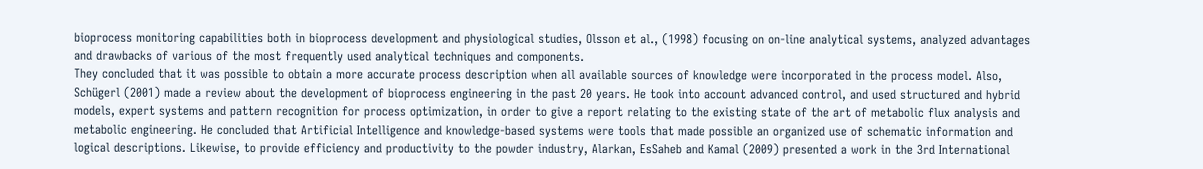bioprocess monitoring capabilities both in bioprocess development and physiological studies, Olsson et al., (1998) focusing on on-line analytical systems, analyzed advantages and drawbacks of various of the most frequently used analytical techniques and components.
They concluded that it was possible to obtain a more accurate process description when all available sources of knowledge were incorporated in the process model. Also, Schügerl (2001) made a review about the development of bioprocess engineering in the past 20 years. He took into account advanced control, and used structured and hybrid models, expert systems and pattern recognition for process optimization, in order to give a report relating to the existing state of the art of metabolic flux analysis and metabolic engineering. He concluded that Artificial Intelligence and knowledge-based systems were tools that made possible an organized use of schematic information and logical descriptions. Likewise, to provide efficiency and productivity to the powder industry, Alarkan, EsSaheb and Kamal (2009) presented a work in the 3rd International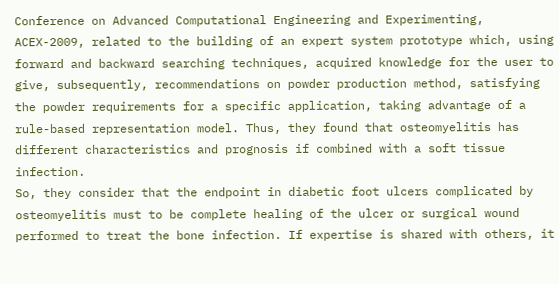Conference on Advanced Computational Engineering and Experimenting, ACEX-2009, related to the building of an expert system prototype which, using forward and backward searching techniques, acquired knowledge for the user to give, subsequently, recommendations on powder production method, satisfying the powder requirements for a specific application, taking advantage of a rule-based representation model. Thus, they found that osteomyelitis has different characteristics and prognosis if combined with a soft tissue infection.
So, they consider that the endpoint in diabetic foot ulcers complicated by osteomyelitis must to be complete healing of the ulcer or surgical wound performed to treat the bone infection. If expertise is shared with others, it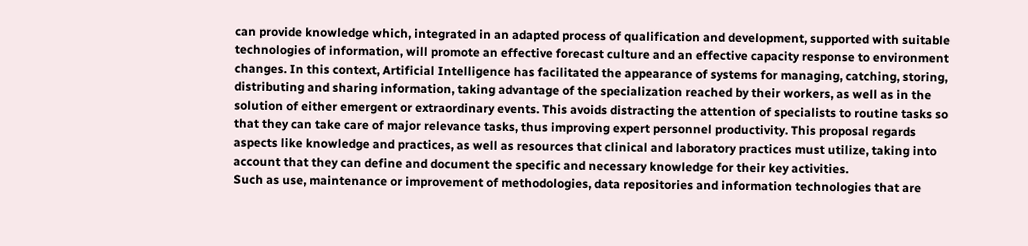can provide knowledge which, integrated in an adapted process of qualification and development, supported with suitable technologies of information, will promote an effective forecast culture and an effective capacity response to environment changes. In this context, Artificial Intelligence has facilitated the appearance of systems for managing, catching, storing, distributing and sharing information, taking advantage of the specialization reached by their workers, as well as in the solution of either emergent or extraordinary events. This avoids distracting the attention of specialists to routine tasks so that they can take care of major relevance tasks, thus improving expert personnel productivity. This proposal regards aspects like knowledge and practices, as well as resources that clinical and laboratory practices must utilize, taking into account that they can define and document the specific and necessary knowledge for their key activities.
Such as use, maintenance or improvement of methodologies, data repositories and information technologies that are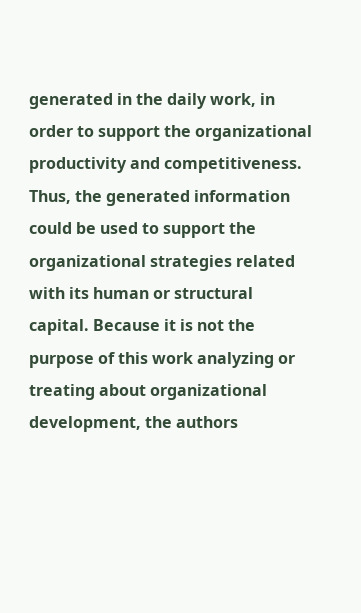generated in the daily work, in order to support the organizational productivity and competitiveness.
Thus, the generated information could be used to support the organizational strategies related with its human or structural capital. Because it is not the purpose of this work analyzing or treating about organizational development, the authors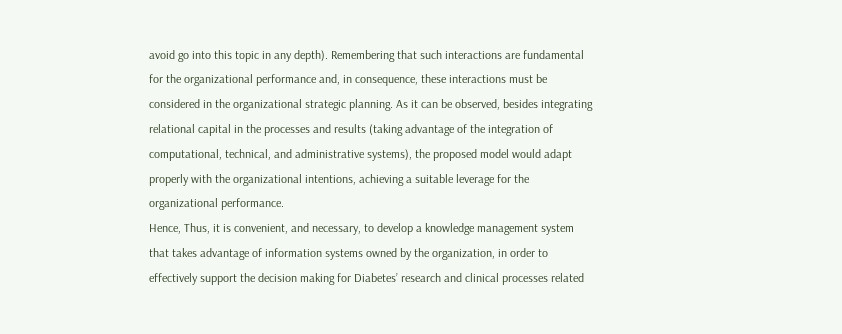avoid go into this topic in any depth). Remembering that such interactions are fundamental for the organizational performance and, in consequence, these interactions must be considered in the organizational strategic planning. As it can be observed, besides integrating relational capital in the processes and results (taking advantage of the integration of computational, technical, and administrative systems), the proposed model would adapt properly with the organizational intentions, achieving a suitable leverage for the organizational performance.
Hence, Thus, it is convenient, and necessary, to develop a knowledge management system that takes advantage of information systems owned by the organization, in order to effectively support the decision making for Diabetes’ research and clinical processes related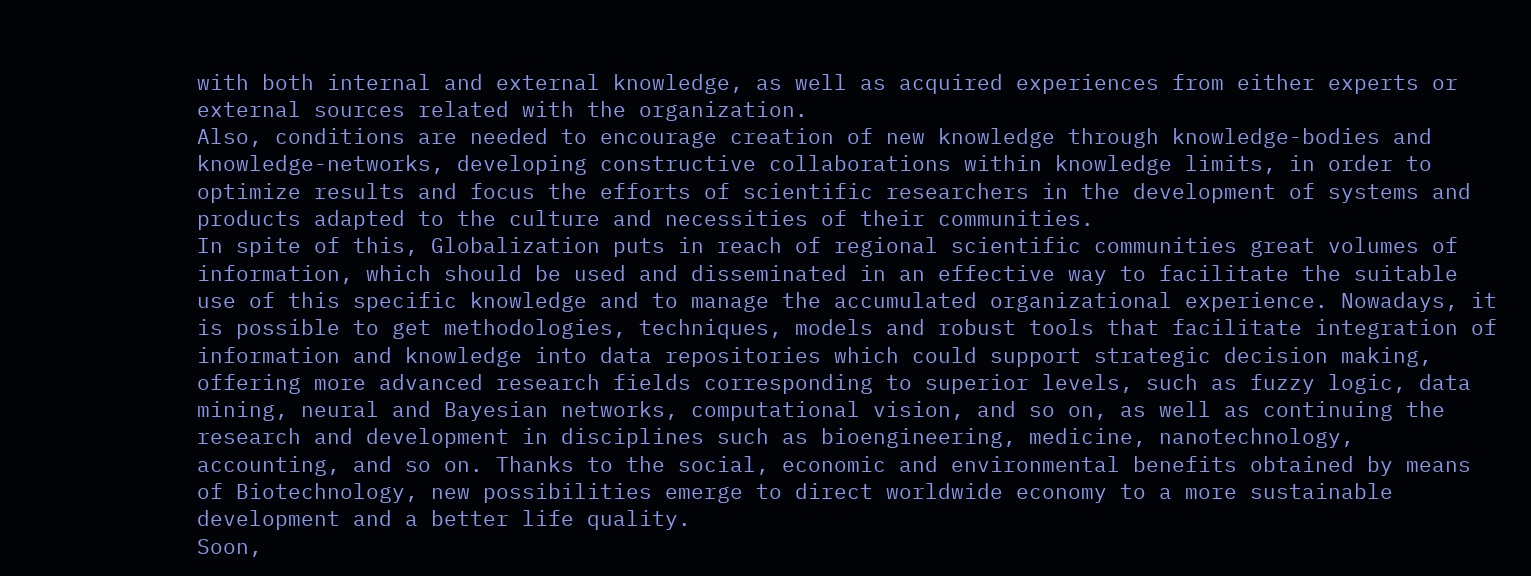with both internal and external knowledge, as well as acquired experiences from either experts or external sources related with the organization.
Also, conditions are needed to encourage creation of new knowledge through knowledge-bodies and knowledge-networks, developing constructive collaborations within knowledge limits, in order to optimize results and focus the efforts of scientific researchers in the development of systems and products adapted to the culture and necessities of their communities.
In spite of this, Globalization puts in reach of regional scientific communities great volumes of information, which should be used and disseminated in an effective way to facilitate the suitable use of this specific knowledge and to manage the accumulated organizational experience. Nowadays, it is possible to get methodologies, techniques, models and robust tools that facilitate integration of information and knowledge into data repositories which could support strategic decision making, offering more advanced research fields corresponding to superior levels, such as fuzzy logic, data mining, neural and Bayesian networks, computational vision, and so on, as well as continuing the research and development in disciplines such as bioengineering, medicine, nanotechnology, accounting, and so on. Thanks to the social, economic and environmental benefits obtained by means of Biotechnology, new possibilities emerge to direct worldwide economy to a more sustainable development and a better life quality.
Soon,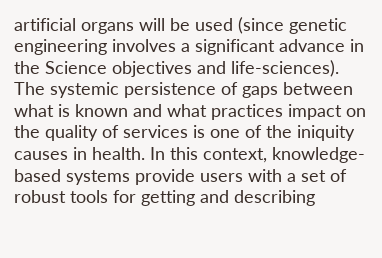artificial organs will be used (since genetic engineering involves a significant advance in the Science objectives and life-sciences). The systemic persistence of gaps between what is known and what practices impact on the quality of services is one of the iniquity causes in health. In this context, knowledge-based systems provide users with a set of robust tools for getting and describing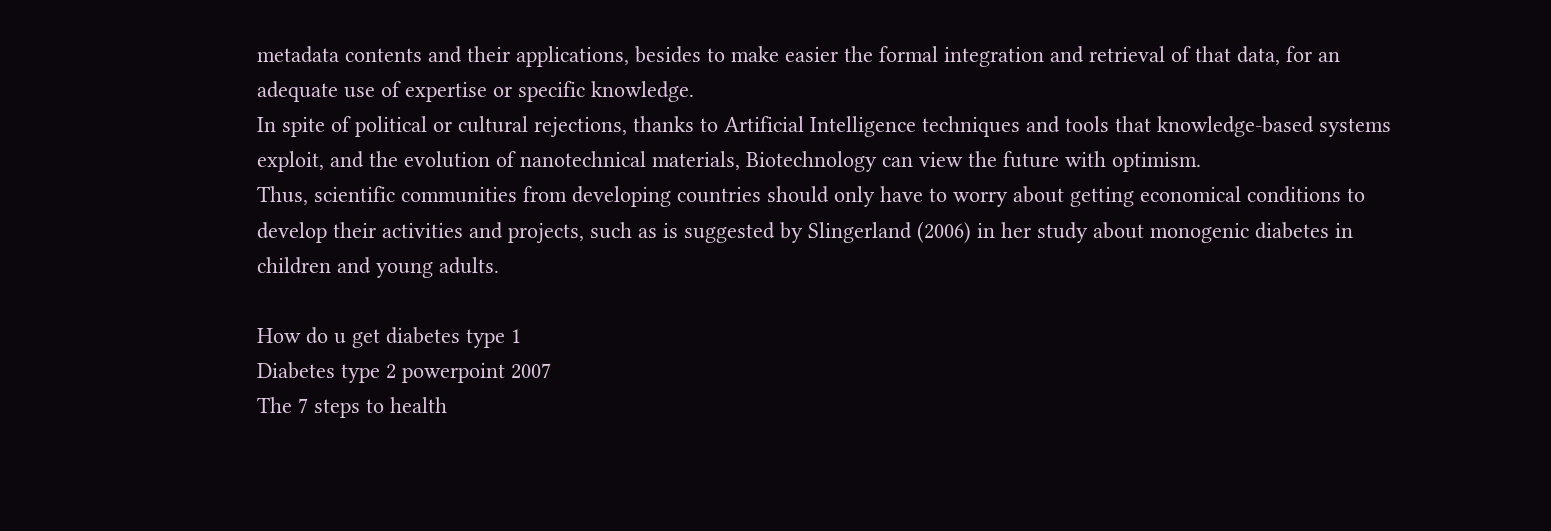metadata contents and their applications, besides to make easier the formal integration and retrieval of that data, for an adequate use of expertise or specific knowledge.
In spite of political or cultural rejections, thanks to Artificial Intelligence techniques and tools that knowledge-based systems exploit, and the evolution of nanotechnical materials, Biotechnology can view the future with optimism.
Thus, scientific communities from developing countries should only have to worry about getting economical conditions to develop their activities and projects, such as is suggested by Slingerland (2006) in her study about monogenic diabetes in children and young adults.

How do u get diabetes type 1
Diabetes type 2 powerpoint 2007
The 7 steps to health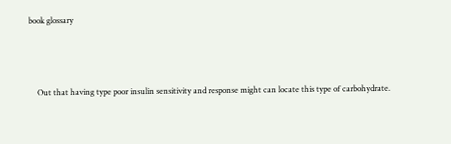book glossary



    Out that having type poor insulin sensitivity and response might can locate this type of carbohydrate.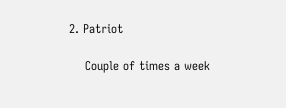2. Patriot

    Couple of times a week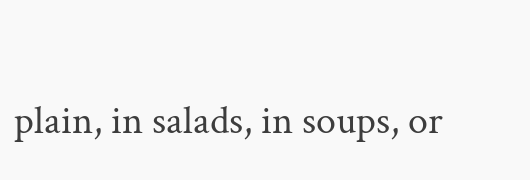plain, in salads, in soups, or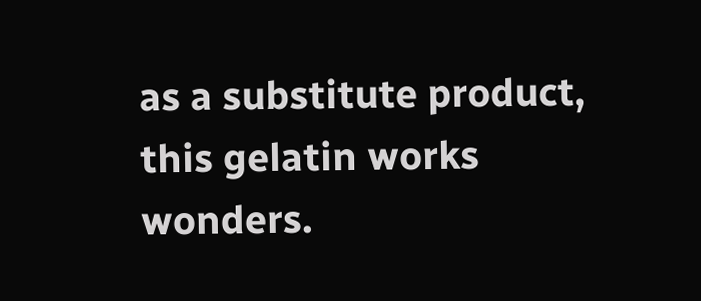as a substitute product, this gelatin works wonders.